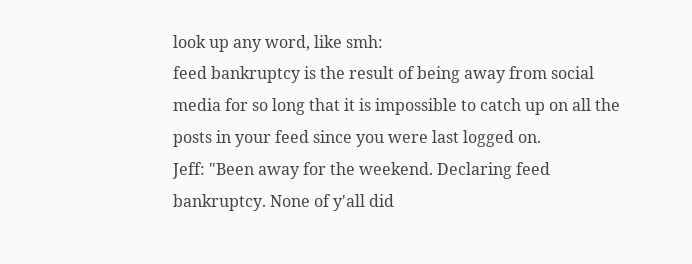look up any word, like smh:
feed bankruptcy is the result of being away from social media for so long that it is impossible to catch up on all the posts in your feed since you were last logged on.
Jeff: "Been away for the weekend. Declaring feed bankruptcy. None of y'all did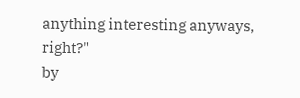anything interesting anyways, right?"
by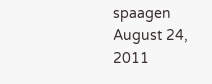spaagen August 24, 2011